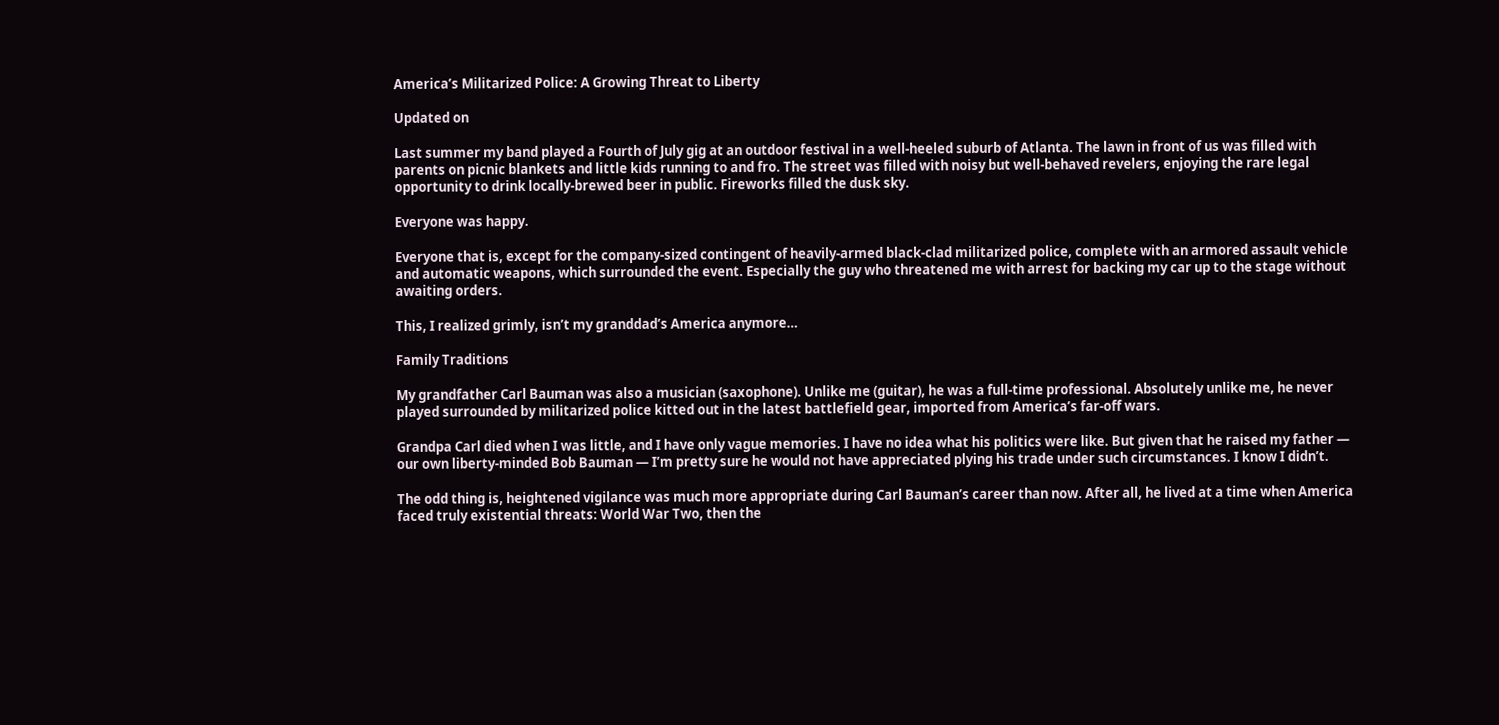America’s Militarized Police: A Growing Threat to Liberty

Updated on

Last summer my band played a Fourth of July gig at an outdoor festival in a well-heeled suburb of Atlanta. The lawn in front of us was filled with parents on picnic blankets and little kids running to and fro. The street was filled with noisy but well-behaved revelers, enjoying the rare legal opportunity to drink locally-brewed beer in public. Fireworks filled the dusk sky.

Everyone was happy.

Everyone that is, except for the company-sized contingent of heavily-armed black-clad militarized police, complete with an armored assault vehicle and automatic weapons, which surrounded the event. Especially the guy who threatened me with arrest for backing my car up to the stage without awaiting orders.

This, I realized grimly, isn’t my granddad’s America anymore…

Family Traditions

My grandfather Carl Bauman was also a musician (saxophone). Unlike me (guitar), he was a full-time professional. Absolutely unlike me, he never played surrounded by militarized police kitted out in the latest battlefield gear, imported from America’s far-off wars.

Grandpa Carl died when I was little, and I have only vague memories. I have no idea what his politics were like. But given that he raised my father — our own liberty-minded Bob Bauman — I’m pretty sure he would not have appreciated plying his trade under such circumstances. I know I didn’t.

The odd thing is, heightened vigilance was much more appropriate during Carl Bauman’s career than now. After all, he lived at a time when America faced truly existential threats: World War Two, then the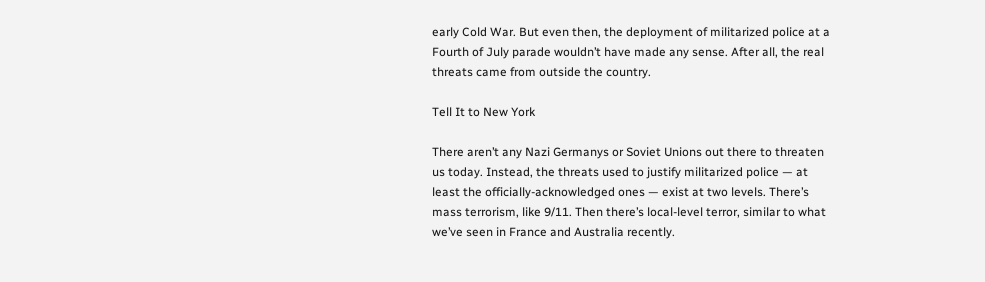early Cold War. But even then, the deployment of militarized police at a Fourth of July parade wouldn’t have made any sense. After all, the real threats came from outside the country.

Tell It to New York

There aren’t any Nazi Germanys or Soviet Unions out there to threaten us today. Instead, the threats used to justify militarized police — at least the officially-acknowledged ones — exist at two levels. There’s mass terrorism, like 9/11. Then there’s local-level terror, similar to what we’ve seen in France and Australia recently.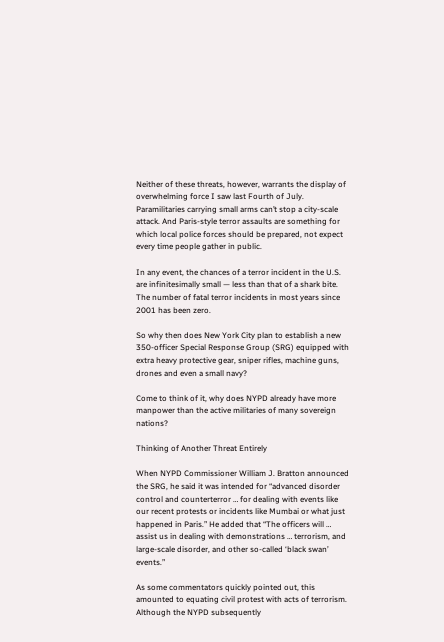Neither of these threats, however, warrants the display of overwhelming force I saw last Fourth of July. Paramilitaries carrying small arms can’t stop a city-scale attack. And Paris-style terror assaults are something for which local police forces should be prepared, not expect every time people gather in public.

In any event, the chances of a terror incident in the U.S. are infinitesimally small — less than that of a shark bite. The number of fatal terror incidents in most years since 2001 has been zero.

So why then does New York City plan to establish a new 350-officer Special Response Group (SRG) equipped with extra heavy protective gear, sniper rifles, machine guns, drones and even a small navy?

Come to think of it, why does NYPD already have more manpower than the active militaries of many sovereign nations?

Thinking of Another Threat Entirely

When NYPD Commissioner William J. Bratton announced the SRG, he said it was intended for “advanced disorder control and counterterror … for dealing with events like our recent protests or incidents like Mumbai or what just happened in Paris.” He added that “The officers will … assist us in dealing with demonstrations … terrorism, and large-scale disorder, and other so-called ‘black swan’ events.”

As some commentators quickly pointed out, this amounted to equating civil protest with acts of terrorism. Although the NYPD subsequently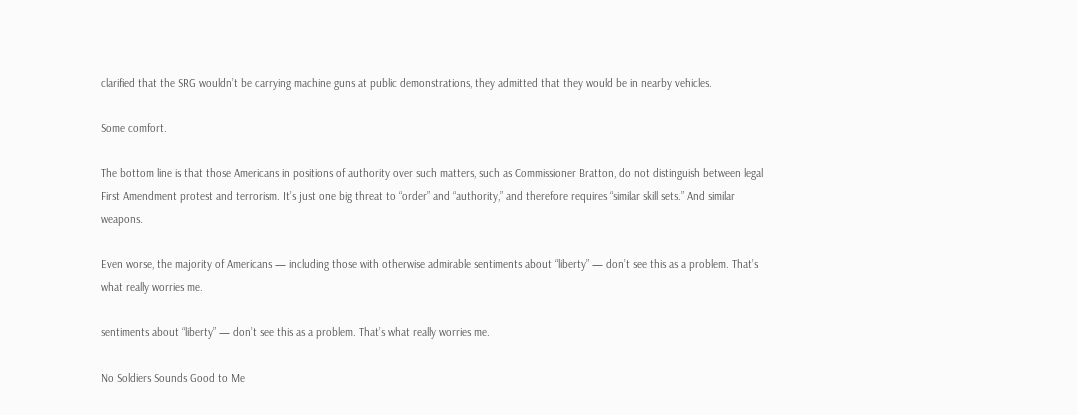clarified that the SRG wouldn’t be carrying machine guns at public demonstrations, they admitted that they would be in nearby vehicles.

Some comfort.

The bottom line is that those Americans in positions of authority over such matters, such as Commissioner Bratton, do not distinguish between legal First Amendment protest and terrorism. It’s just one big threat to “order” and “authority,” and therefore requires “similar skill sets.” And similar weapons.

Even worse, the majority of Americans — including those with otherwise admirable sentiments about “liberty” — don’t see this as a problem. That’s what really worries me.

sentiments about “liberty” — don’t see this as a problem. That’s what really worries me.

No Soldiers Sounds Good to Me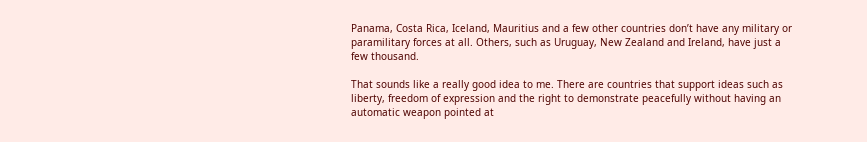Panama, Costa Rica, Iceland, Mauritius and a few other countries don’t have any military or paramilitary forces at all. Others, such as Uruguay, New Zealand and Ireland, have just a few thousand.

That sounds like a really good idea to me. There are countries that support ideas such as liberty, freedom of expression and the right to demonstrate peacefully without having an automatic weapon pointed at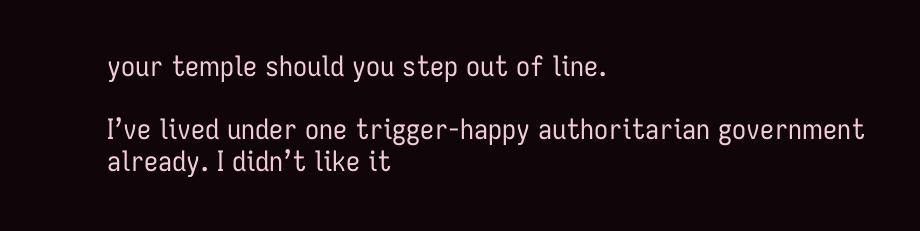your temple should you step out of line.

I’ve lived under one trigger-happy authoritarian government already. I didn’t like it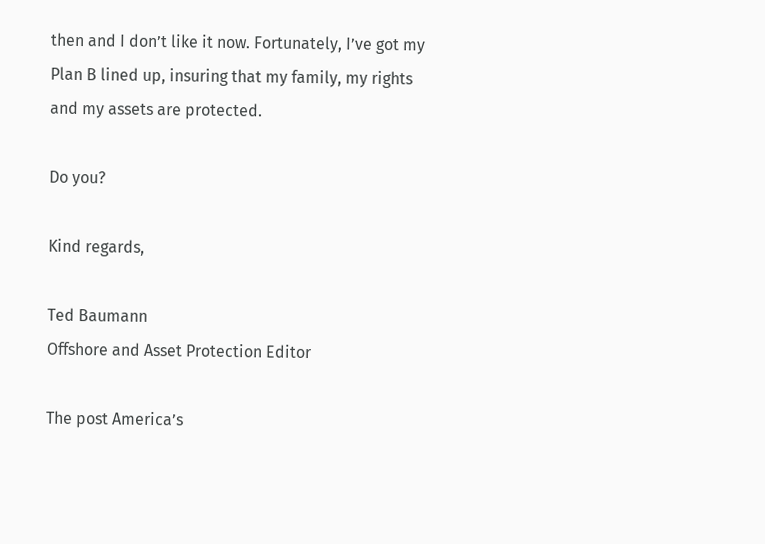then and I don’t like it now. Fortunately, I’ve got my Plan B lined up, insuring that my family, my rights and my assets are protected.

Do you?

Kind regards,

Ted Baumann
Offshore and Asset Protection Editor

The post America’s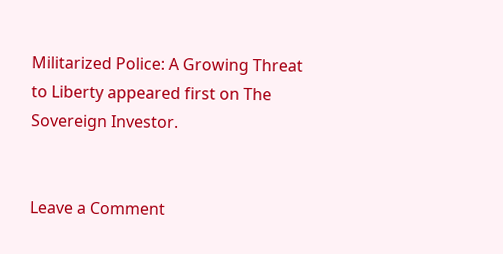Militarized Police: A Growing Threat to Liberty appeared first on The Sovereign Investor.


Leave a Comment